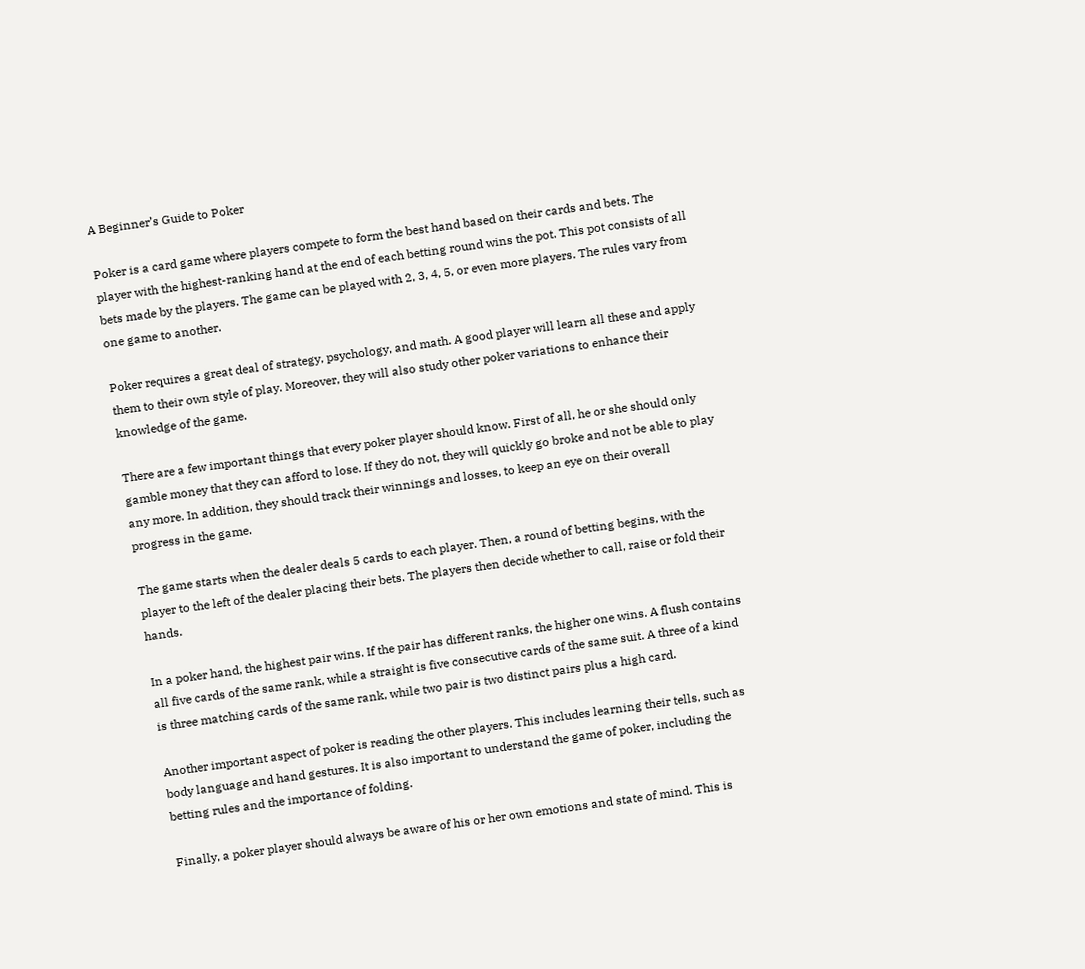A Beginner’s Guide to Poker

Poker is a card game where players compete to form the best hand based on their cards and bets. The player with the highest-ranking hand at the end of each betting round wins the pot. This pot consists of all bets made by the players. The game can be played with 2, 3, 4, 5, or even more players. The rules vary from one game to another.

Poker requires a great deal of strategy, psychology, and math. A good player will learn all these and apply them to their own style of play. Moreover, they will also study other poker variations to enhance their knowledge of the game.

There are a few important things that every poker player should know. First of all, he or she should only gamble money that they can afford to lose. If they do not, they will quickly go broke and not be able to play any more. In addition, they should track their winnings and losses, to keep an eye on their overall progress in the game.

The game starts when the dealer deals 5 cards to each player. Then, a round of betting begins, with the player to the left of the dealer placing their bets. The players then decide whether to call, raise or fold their hands.

In a poker hand, the highest pair wins. If the pair has different ranks, the higher one wins. A flush contains all five cards of the same rank, while a straight is five consecutive cards of the same suit. A three of a kind is three matching cards of the same rank, while two pair is two distinct pairs plus a high card.

Another important aspect of poker is reading the other players. This includes learning their tells, such as body language and hand gestures. It is also important to understand the game of poker, including the betting rules and the importance of folding.

Finally, a poker player should always be aware of his or her own emotions and state of mind. This is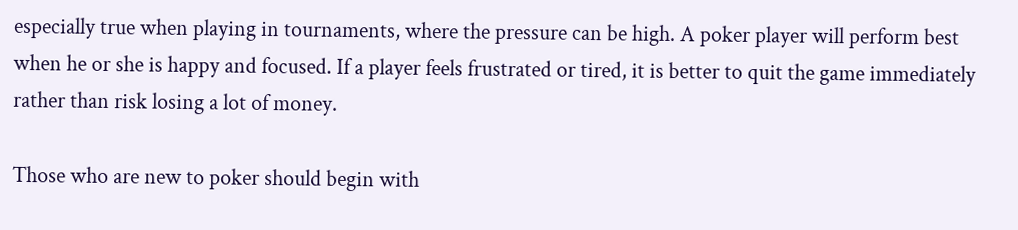especially true when playing in tournaments, where the pressure can be high. A poker player will perform best when he or she is happy and focused. If a player feels frustrated or tired, it is better to quit the game immediately rather than risk losing a lot of money.

Those who are new to poker should begin with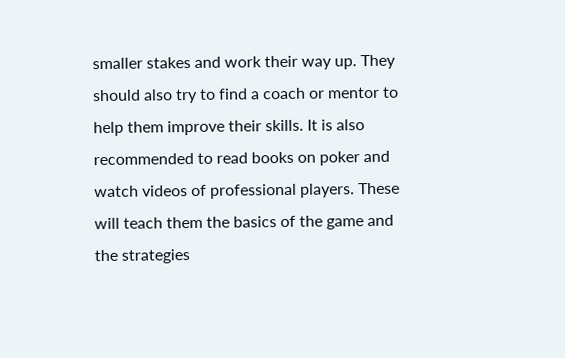smaller stakes and work their way up. They should also try to find a coach or mentor to help them improve their skills. It is also recommended to read books on poker and watch videos of professional players. These will teach them the basics of the game and the strategies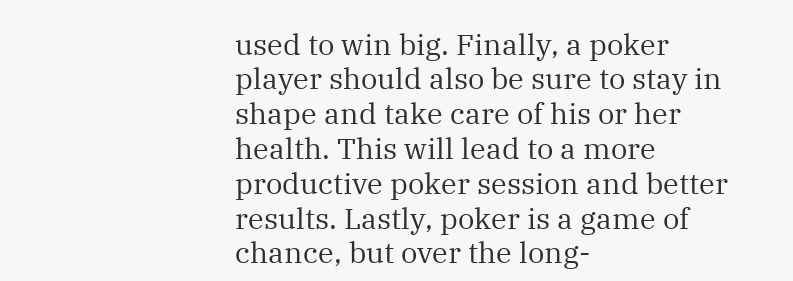used to win big. Finally, a poker player should also be sure to stay in shape and take care of his or her health. This will lead to a more productive poker session and better results. Lastly, poker is a game of chance, but over the long-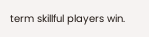term skillful players win.